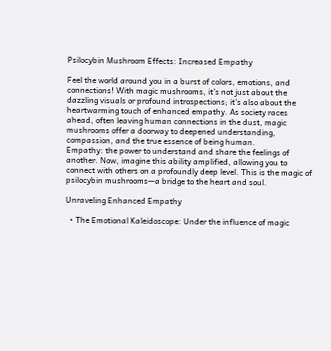Psilocybin Mushroom Effects: Increased Empathy

Feel the world around you in a burst of colors, emotions, and connections! With magic mushrooms, it’s not just about the dazzling visuals or profound introspections; it’s also about the heartwarming touch of enhanced empathy. As society races ahead, often leaving human connections in the dust, magic mushrooms offer a doorway to deepened understanding, compassion, and the true essence of being human.
Empathy: the power to understand and share the feelings of another. Now, imagine this ability amplified, allowing you to connect with others on a profoundly deep level. This is the magic of psilocybin mushrooms—a bridge to the heart and soul.

Unraveling Enhanced Empathy

  • The Emotional Kaleidoscope: Under the influence of magic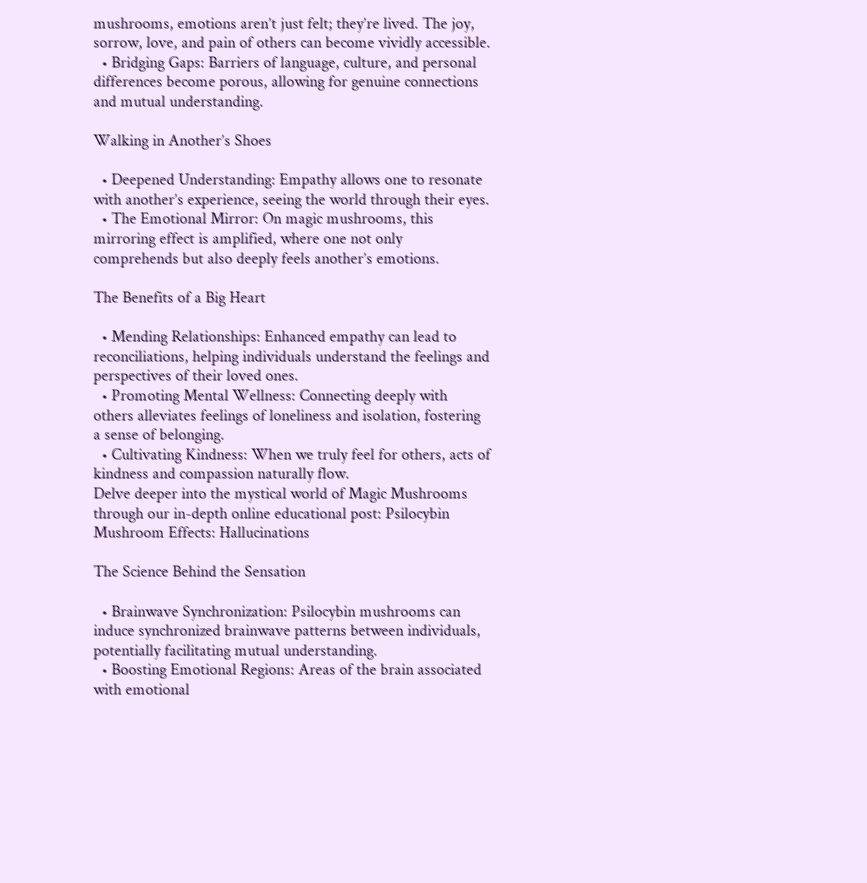mushrooms, emotions aren’t just felt; they’re lived. The joy, sorrow, love, and pain of others can become vividly accessible.
  • Bridging Gaps: Barriers of language, culture, and personal differences become porous, allowing for genuine connections and mutual understanding.

Walking in Another’s Shoes

  • Deepened Understanding: Empathy allows one to resonate with another’s experience, seeing the world through their eyes.
  • The Emotional Mirror: On magic mushrooms, this mirroring effect is amplified, where one not only comprehends but also deeply feels another’s emotions.

The Benefits of a Big Heart

  • Mending Relationships: Enhanced empathy can lead to reconciliations, helping individuals understand the feelings and perspectives of their loved ones.
  • Promoting Mental Wellness: Connecting deeply with others alleviates feelings of loneliness and isolation, fostering a sense of belonging.
  • Cultivating Kindness: When we truly feel for others, acts of kindness and compassion naturally flow.
Delve deeper into the mystical world of Magic Mushrooms through our in-depth online educational post: Psilocybin Mushroom Effects: Hallucinations

The Science Behind the Sensation

  • Brainwave Synchronization: Psilocybin mushrooms can induce synchronized brainwave patterns between individuals, potentially facilitating mutual understanding.
  • Boosting Emotional Regions: Areas of the brain associated with emotional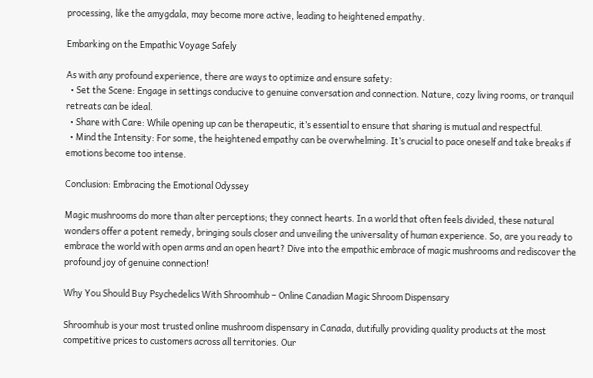processing, like the amygdala, may become more active, leading to heightened empathy.

Embarking on the Empathic Voyage Safely

As with any profound experience, there are ways to optimize and ensure safety:
  • Set the Scene: Engage in settings conducive to genuine conversation and connection. Nature, cozy living rooms, or tranquil retreats can be ideal.
  • Share with Care: While opening up can be therapeutic, it’s essential to ensure that sharing is mutual and respectful.
  • Mind the Intensity: For some, the heightened empathy can be overwhelming. It’s crucial to pace oneself and take breaks if emotions become too intense.

Conclusion: Embracing the Emotional Odyssey

Magic mushrooms do more than alter perceptions; they connect hearts. In a world that often feels divided, these natural wonders offer a potent remedy, bringing souls closer and unveiling the universality of human experience. So, are you ready to embrace the world with open arms and an open heart? Dive into the empathic embrace of magic mushrooms and rediscover the profound joy of genuine connection!

Why You Should Buy Psychedelics With Shroomhub – Online Canadian Magic Shroom Dispensary

Shroomhub is your most trusted online mushroom dispensary in Canada, dutifully providing quality products at the most competitive prices to customers across all territories. Our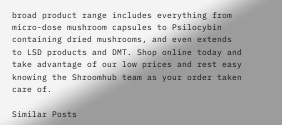broad product range includes everything from micro-dose mushroom capsules to Psilocybin containing dried mushrooms, and even extends to LSD products and DMT. Shop online today and take advantage of our low prices and rest easy knowing the Shroomhub team as your order taken care of.

Similar Posts